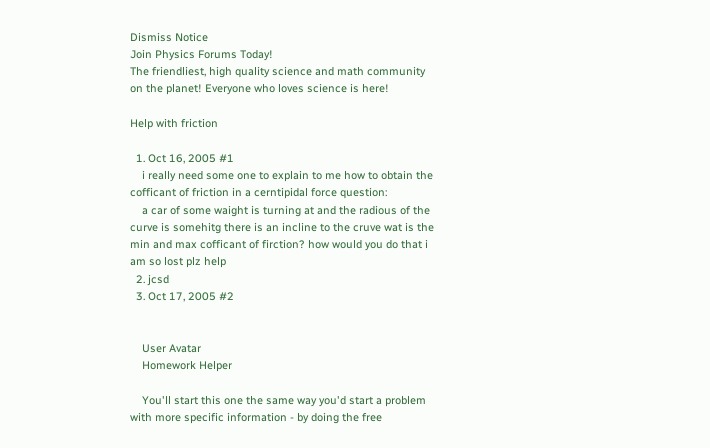Dismiss Notice
Join Physics Forums Today!
The friendliest, high quality science and math community on the planet! Everyone who loves science is here!

Help with friction

  1. Oct 16, 2005 #1
    i really need some one to explain to me how to obtain the cofficant of friction in a cerntipidal force question:
    a car of some waight is turning at and the radious of the curve is somehitg there is an incline to the cruve wat is the min and max cofficant of firction? how would you do that i am so lost plz help
  2. jcsd
  3. Oct 17, 2005 #2


    User Avatar
    Homework Helper

    You'll start this one the same way you'd start a problem with more specific information - by doing the free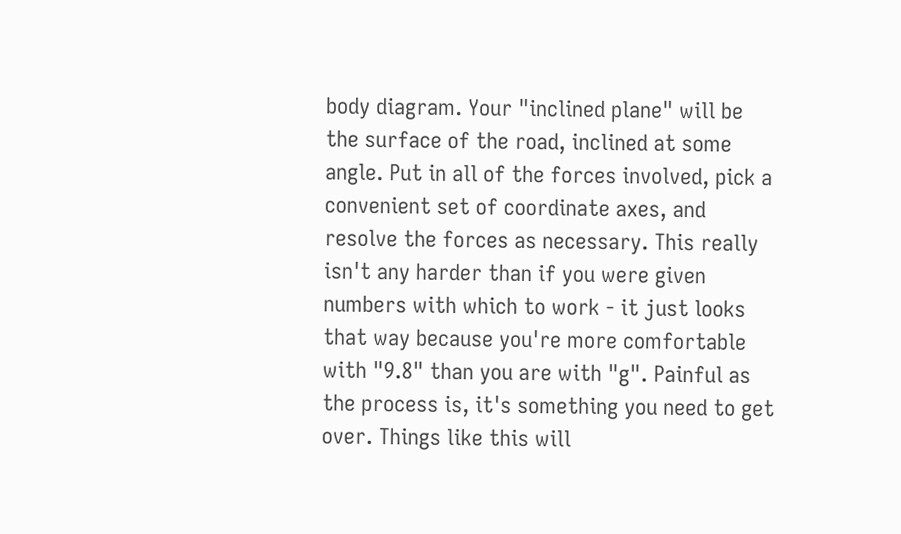body diagram. Your "inclined plane" will be the surface of the road, inclined at some angle. Put in all of the forces involved, pick a convenient set of coordinate axes, and resolve the forces as necessary. This really isn't any harder than if you were given numbers with which to work - it just looks that way because you're more comfortable with "9.8" than you are with "g". Painful as the process is, it's something you need to get over. Things like this will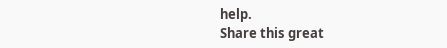help.
Share this great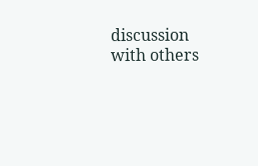discussion with others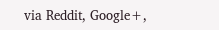via Reddit, Google+,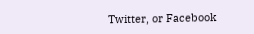Twitter, or Facebook